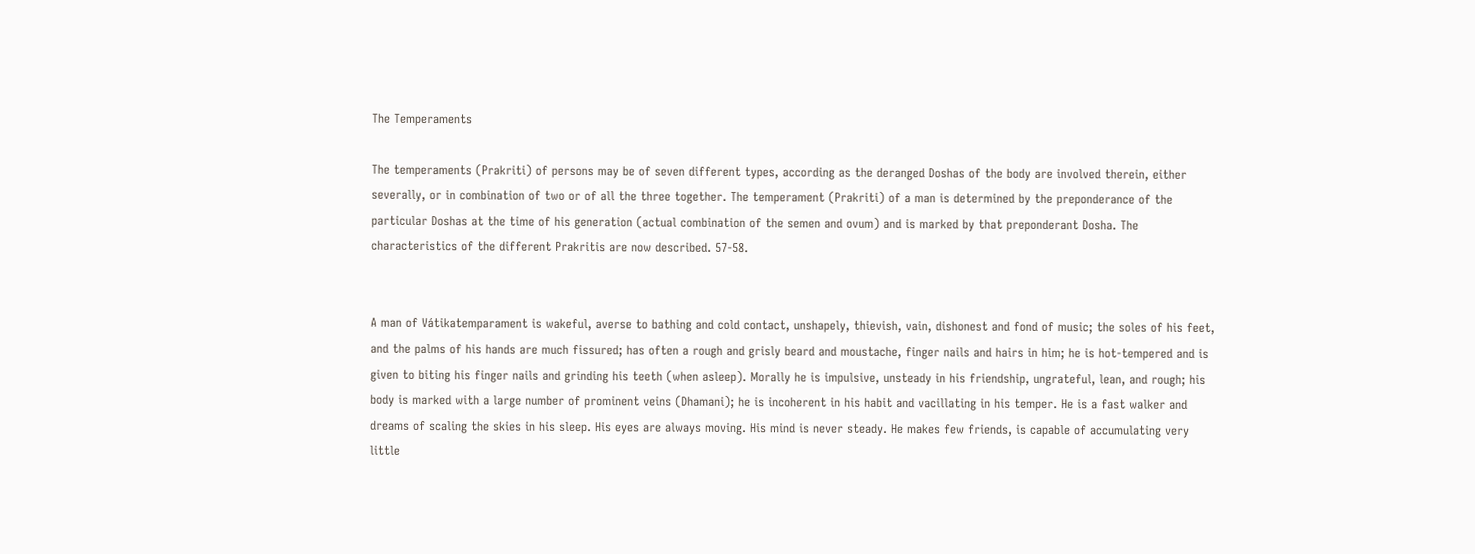The Temperaments

The temperaments (Prakriti) of persons may be of seven different types, according as the deranged Doshas of the body are involved therein, either severally, or in combination of two or of all the three together. The temperament (Prakriti) of a man is determined by the preponderance of the particular Doshas at the time of his generation (actual combination of the semen and ovum) and is marked by that preponderant Dosha. The characteristics of the different Prakritis are now described. 57-58.


A man of Vátikatemparament is wakeful, averse to bathing and cold contact, unshapely, thievish, vain, dishonest and fond of music; the soles of his feet, and the palms of his hands are much fissured; has often a rough and grisly beard and moustache, finger nails and hairs in him; he is hot-tempered and is given to biting his finger nails and grinding his teeth (when asleep). Morally he is impulsive, unsteady in his friendship, ungrateful, lean, and rough; his body is marked with a large number of prominent veins (Dhamani); he is incoherent in his habit and vacillating in his temper. He is a fast walker and dreams of scaling the skies in his sleep. His eyes are always moving. His mind is never steady. He makes few friends, is capable of accumulating very little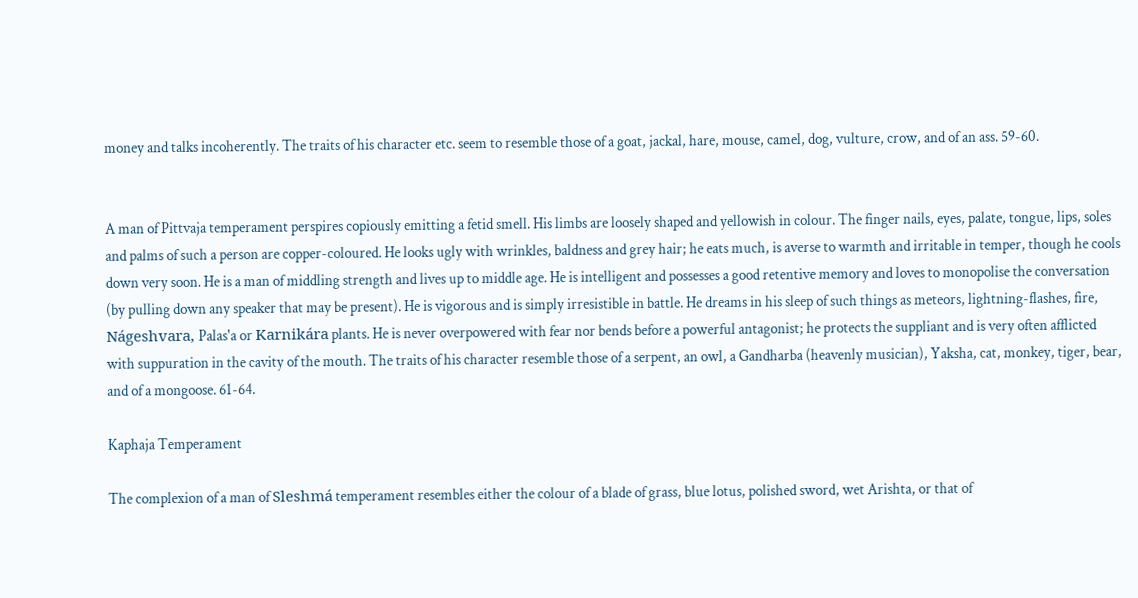money and talks incoherently. The traits of his character etc. seem to resemble those of a goat, jackal, hare, mouse, camel, dog, vulture, crow, and of an ass. 59-60.


A man of Pittvaja temperament perspires copiously emitting a fetid smell. His limbs are loosely shaped and yellowish in colour. The finger nails, eyes, palate, tongue, lips, soles and palms of such a person are copper-coloured. He looks ugly with wrinkles, baldness and grey hair; he eats much, is averse to warmth and irritable in temper, though he cools down very soon. He is a man of middling strength and lives up to middle age. He is intelligent and possesses a good retentive memory and loves to monopolise the conversation (by pulling down any speaker that may be present). He is vigorous and is simply irresistible in battle. He dreams in his sleep of such things as meteors, lightning-flashes, fire, Nágeshvara, Palas'a or Karnikára plants. He is never overpowered with fear nor bends before a powerful antagonist; he protects the suppliant and is very often afflicted with suppuration in the cavity of the mouth. The traits of his character resemble those of a serpent, an owl, a Gandharba (heavenly musician), Yaksha, cat, monkey, tiger, bear, and of a mongoose. 61-64.

Kaphaja Temperament

The complexion of a man of Sleshmá temperament resembles either the colour of a blade of grass, blue lotus, polished sword, wet Arishta, or that of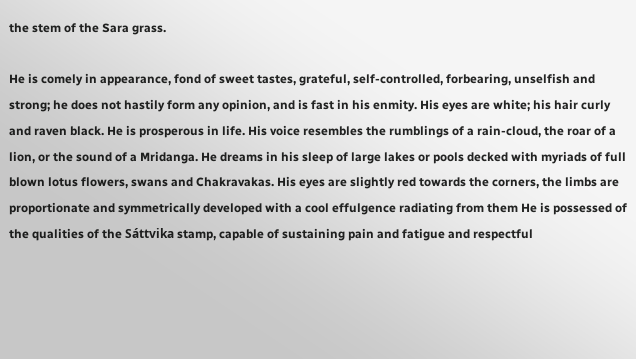the stem of the Sara grass.

He is comely in appearance, fond of sweet tastes, grateful, self-controlled, forbearing, unselfish and strong; he does not hastily form any opinion, and is fast in his enmity. His eyes are white; his hair curly and raven black. He is prosperous in life. His voice resembles the rumblings of a rain-cloud, the roar of a lion, or the sound of a Mridanga. He dreams in his sleep of large lakes or pools decked with myriads of full blown lotus flowers, swans and Chakravakas. His eyes are slightly red towards the corners, the limbs are proportionate and symmetrically developed with a cool effulgence radiating from them He is possessed of the qualities of the Sáttvika stamp, capable of sustaining pain and fatigue and respectful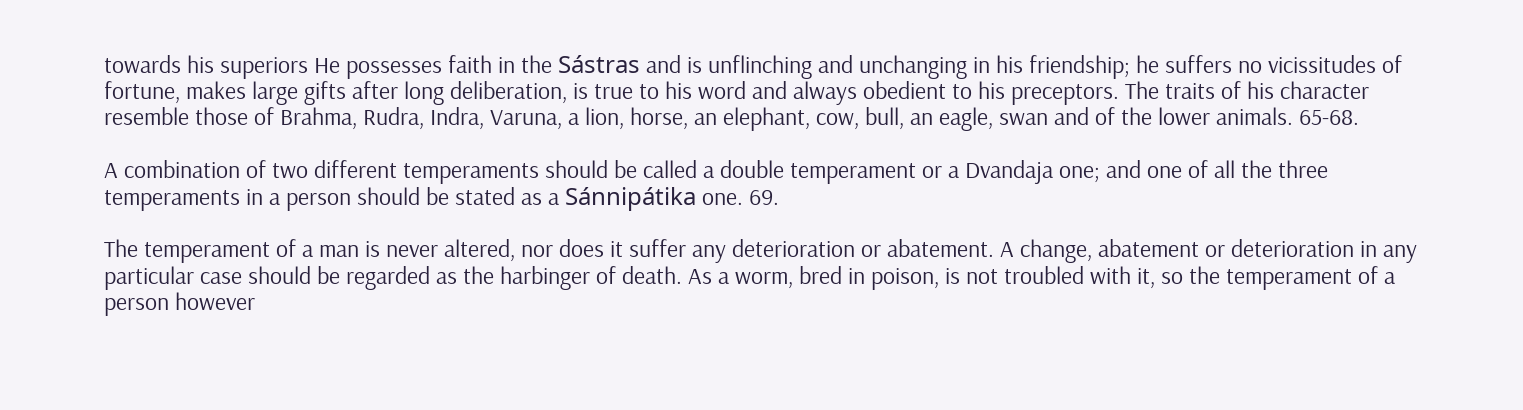towards his superiors He possesses faith in the Sástras and is unflinching and unchanging in his friendship; he suffers no vicissitudes of fortune, makes large gifts after long deliberation, is true to his word and always obedient to his preceptors. The traits of his character resemble those of Brahma, Rudra, Indra, Varuna, a lion, horse, an elephant, cow, bull, an eagle, swan and of the lower animals. 65-68.

A combination of two different temperaments should be called a double temperament or a Dvandaja one; and one of all the three temperaments in a person should be stated as a Sánnipátika one. 69.

The temperament of a man is never altered, nor does it suffer any deterioration or abatement. A change, abatement or deterioration in any particular case should be regarded as the harbinger of death. As a worm, bred in poison, is not troubled with it, so the temperament of a person however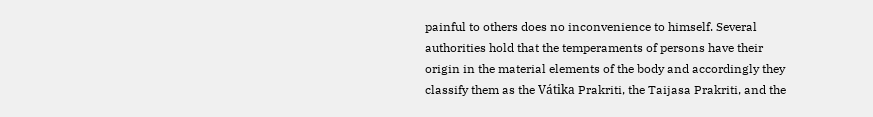painful to others does no inconvenience to himself. Several authorities hold that the temperaments of persons have their origin in the material elements of the body and accordingly they classify them as the Vátika Prakriti, the Taijasa Prakriti, and the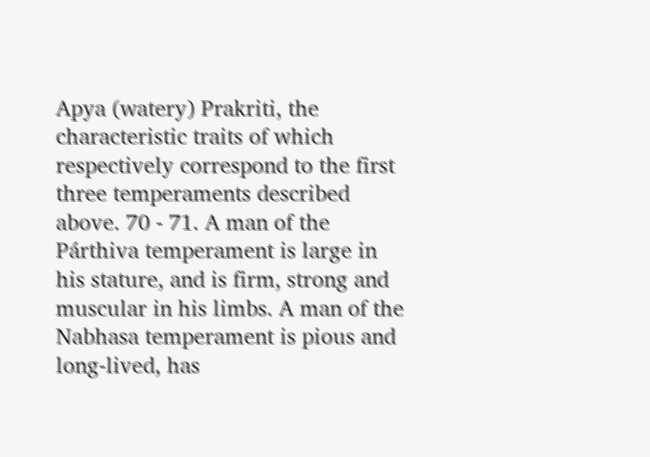Apya (watery) Prakriti, the characteristic traits of which respectively correspond to the first three temperaments described above. 70 - 71. A man of the Párthiva temperament is large in his stature, and is firm, strong and muscular in his limbs. A man of the Nabhasa temperament is pious and long-lived, has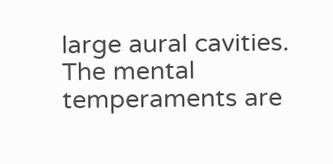large aural cavities. The mental temperaments are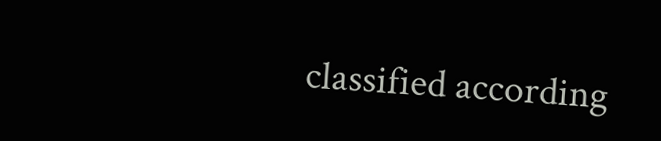classified according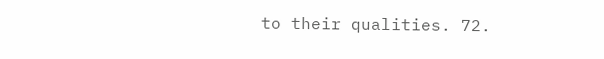to their qualities. 72.